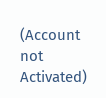(Account not Activated)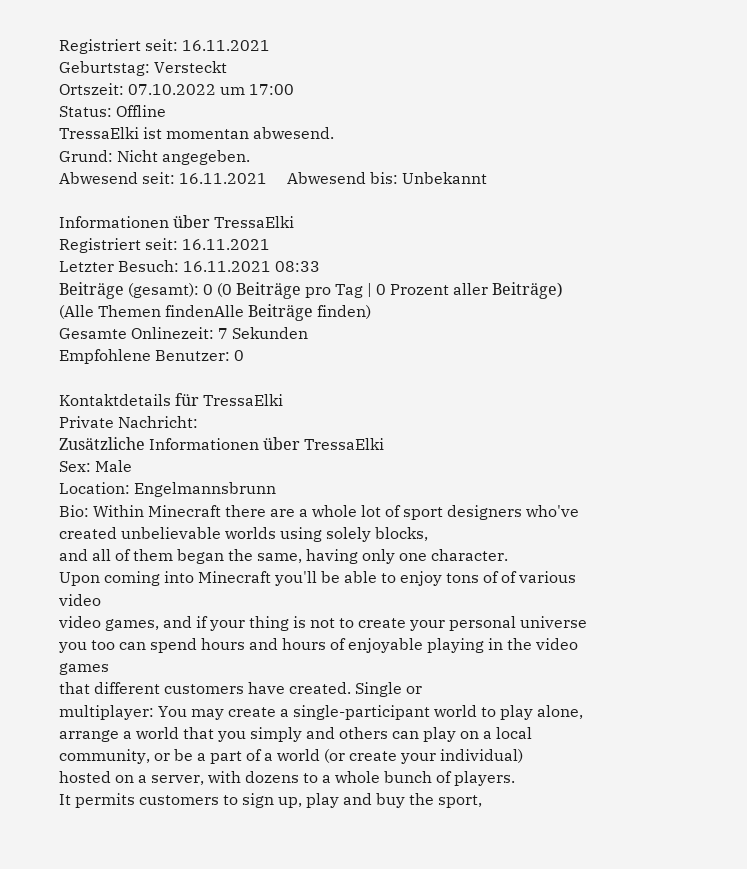Registriert seit: 16.11.2021
Geburtstag: Versteckt
Ortszeit: 07.10.2022 um 17:00
Status: Offline
TressaElki ist momentan abwesend.
Grund: Nicht angegeben.
Abwesend seit: 16.11.2021     Abwesend bis: Unbekannt

Informationen über TressaElki
Registriert seit: 16.11.2021
Letzter Besuch: 16.11.2021 08:33
Beiträge (gesamt): 0 (0 Beiträge pro Tag | 0 Prozent aller Beiträge)
(Alle Themen findenAlle Beiträge finden)
Gesamte Onlinezeit: 7 Sekunden
Empfohlene Benutzer: 0

Kontaktdetails für TressaElki
Private Nachricht:
Zusätzliche Informationen über TressaElki
Sex: Male
Location: Engelmannsbrunn
Bio: Within Minecraft there are a whole lot of sport designers who've created unbelievable worlds using solely blocks,
and all of them began the same, having only one character.
Upon coming into Minecraft you'll be able to enjoy tons of of various video
video games, and if your thing is not to create your personal universe
you too can spend hours and hours of enjoyable playing in the video games
that different customers have created. Single or
multiplayer: You may create a single-participant world to play alone, arrange a world that you simply and others can play on a local community, or be a part of a world (or create your individual)
hosted on a server, with dozens to a whole bunch of players.
It permits customers to sign up, play and buy the sport,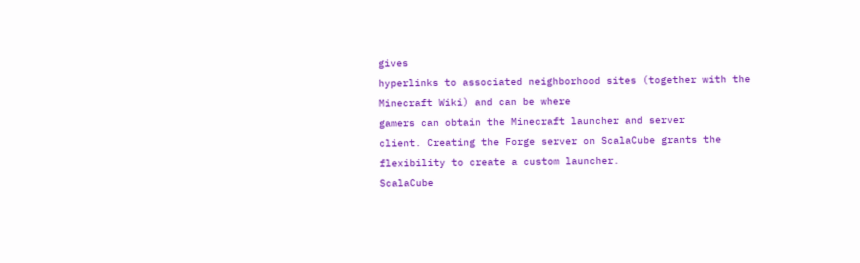gives
hyperlinks to associated neighborhood sites (together with the Minecraft Wiki) and can be where
gamers can obtain the Minecraft launcher and server
client. Creating the Forge server on ScalaCube grants the flexibility to create a custom launcher.
ScalaCube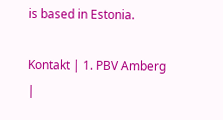is based in Estonia.

Kontakt | 1. PBV Amberg |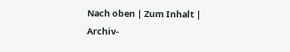Nach oben | Zum Inhalt | Archiv-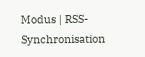Modus | RSS-Synchronisation